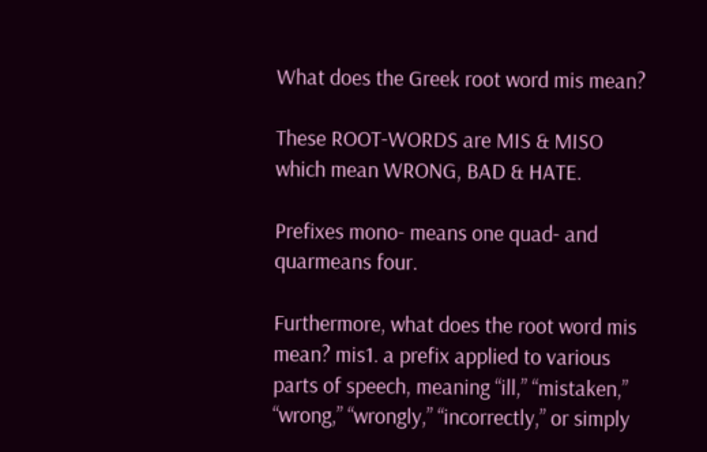What does the Greek root word mis mean?

These ROOT-WORDS are MIS & MISO which mean WRONG, BAD & HATE.

Prefixes mono- means one quad- and quarmeans four.

Furthermore, what does the root word mis mean? mis1. a prefix applied to various parts of speech, meaning “ill,” “mistaken,” “wrong,” “wrongly,” “incorrectly,” or simply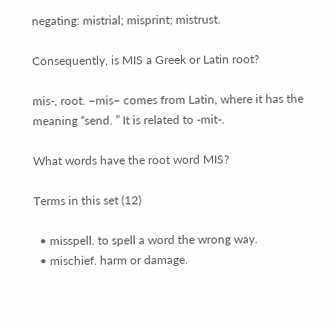negating: mistrial; misprint; mistrust.

Consequently, is MIS a Greek or Latin root?

mis-, root. –mis– comes from Latin, where it has the meaning “send. ” It is related to -mit-.

What words have the root word MIS?

Terms in this set (12)

  • misspell. to spell a word the wrong way.
  • mischief. harm or damage.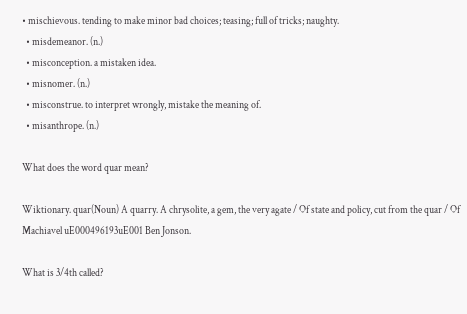• mischievous. tending to make minor bad choices; teasing; full of tricks; naughty.
  • misdemeanor. (n.)
  • misconception. a mistaken idea.
  • misnomer. (n.)
  • misconstrue. to interpret wrongly, mistake the meaning of.
  • misanthrope. (n.)

What does the word quar mean?

Wiktionary. quar(Noun) A quarry. A chrysolite, a gem, the very agate / Of state and policy, cut from the quar / Of Machiavel uE000496193uE001 Ben Jonson.

What is 3/4th called?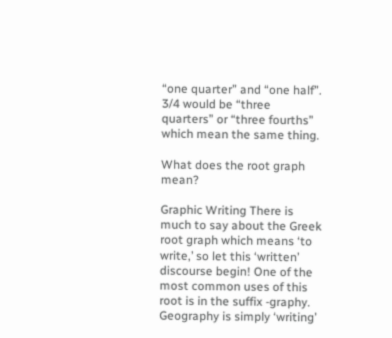“one quarter” and “one half”. 3/4 would be “three quarters” or “three fourths” which mean the same thing.

What does the root graph mean?

Graphic Writing There is much to say about the Greek root graph which means ‘to write,’ so let this ‘written’ discourse begin! One of the most common uses of this root is in the suffix -graphy. Geography is simply ‘writing’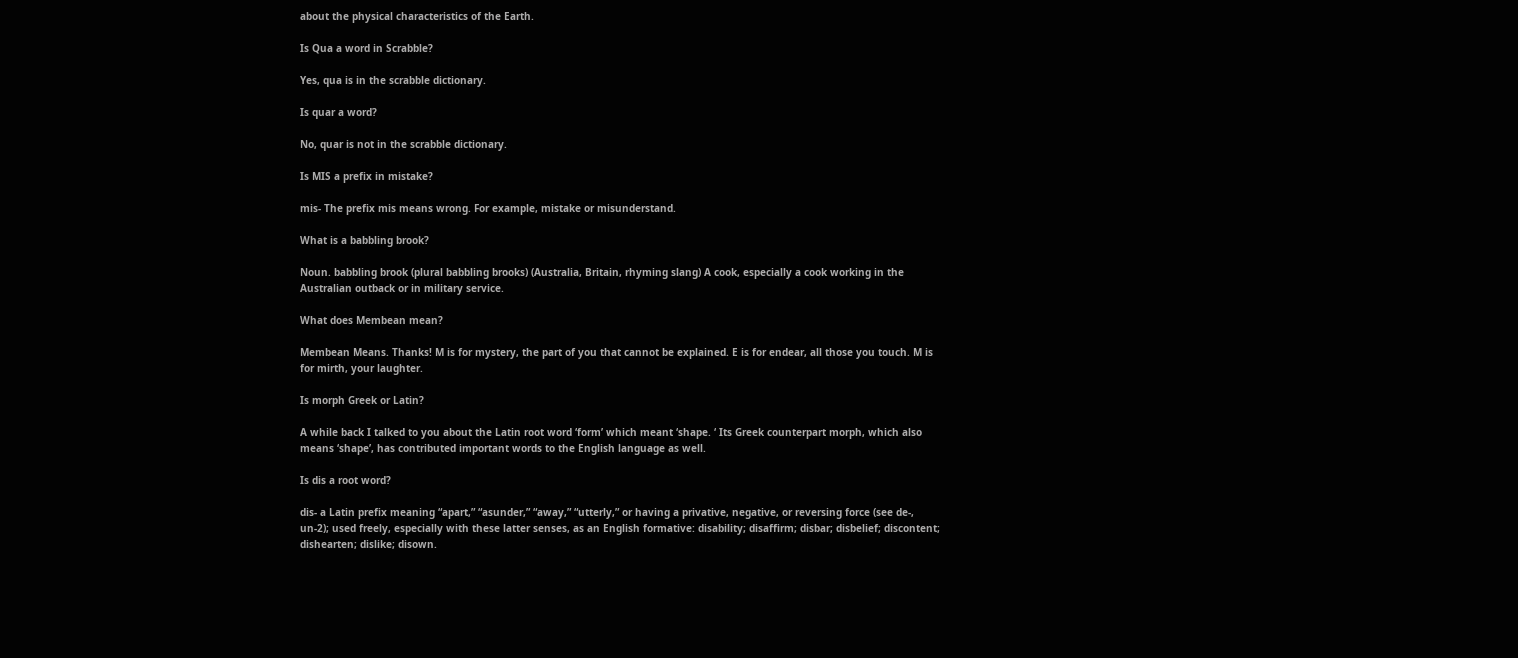about the physical characteristics of the Earth.

Is Qua a word in Scrabble?

Yes, qua is in the scrabble dictionary.

Is quar a word?

No, quar is not in the scrabble dictionary.

Is MIS a prefix in mistake?

mis- The prefix mis means wrong. For example, mistake or misunderstand.

What is a babbling brook?

Noun. babbling brook (plural babbling brooks) (Australia, Britain, rhyming slang) A cook, especially a cook working in the Australian outback or in military service.

What does Membean mean?

Membean Means. Thanks! M is for mystery, the part of you that cannot be explained. E is for endear, all those you touch. M is for mirth, your laughter.

Is morph Greek or Latin?

A while back I talked to you about the Latin root word ‘form’ which meant ‘shape. ‘ Its Greek counterpart morph, which also means ‘shape’, has contributed important words to the English language as well.

Is dis a root word?

dis- a Latin prefix meaning “apart,” “asunder,” “away,” “utterly,” or having a privative, negative, or reversing force (see de-, un-2); used freely, especially with these latter senses, as an English formative: disability; disaffirm; disbar; disbelief; discontent; dishearten; dislike; disown.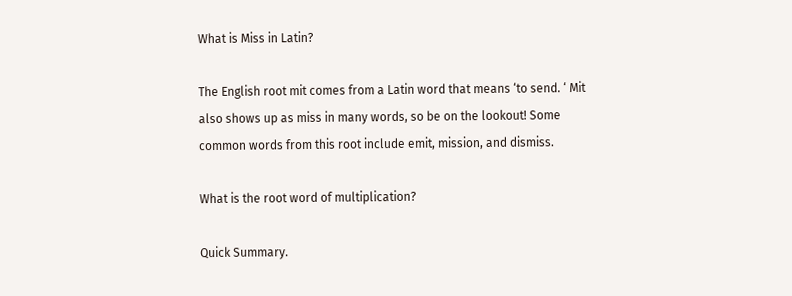What is Miss in Latin?

The English root mit comes from a Latin word that means ‘to send. ‘ Mit also shows up as miss in many words, so be on the lookout! Some common words from this root include emit, mission, and dismiss.

What is the root word of multiplication?

Quick Summary.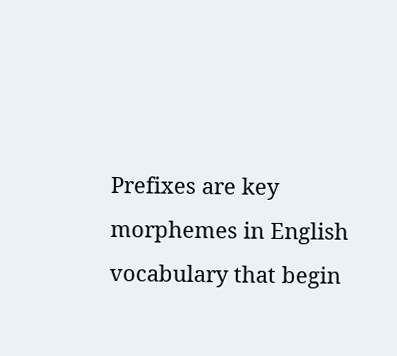Prefixes are key morphemes in English vocabulary that begin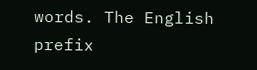words. The English prefix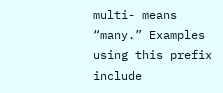multi- means “many.” Examples using this prefix include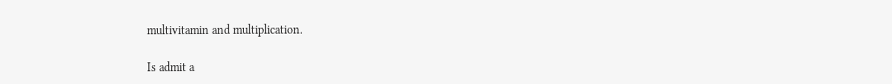multivitamin and multiplication.

Is admit a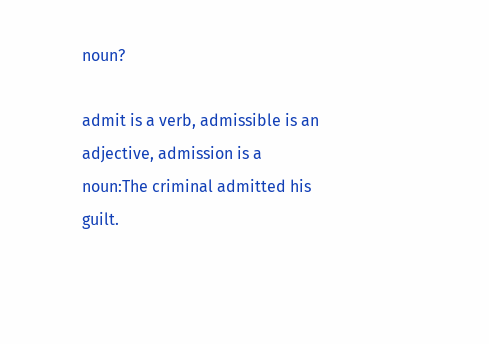noun?

admit is a verb, admissible is an adjective, admission is a noun:The criminal admitted his guilt.